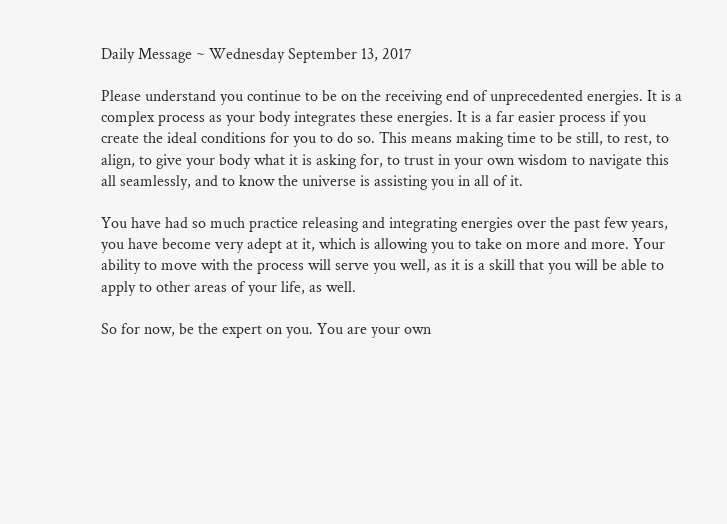Daily Message ~ Wednesday September 13, 2017

Please understand you continue to be on the receiving end of unprecedented energies. It is a complex process as your body integrates these energies. It is a far easier process if you create the ideal conditions for you to do so. This means making time to be still, to rest, to align, to give your body what it is asking for, to trust in your own wisdom to navigate this all seamlessly, and to know the universe is assisting you in all of it.

You have had so much practice releasing and integrating energies over the past few years, you have become very adept at it, which is allowing you to take on more and more. Your ability to move with the process will serve you well, as it is a skill that you will be able to apply to other areas of your life, as well.

So for now, be the expert on you. You are your own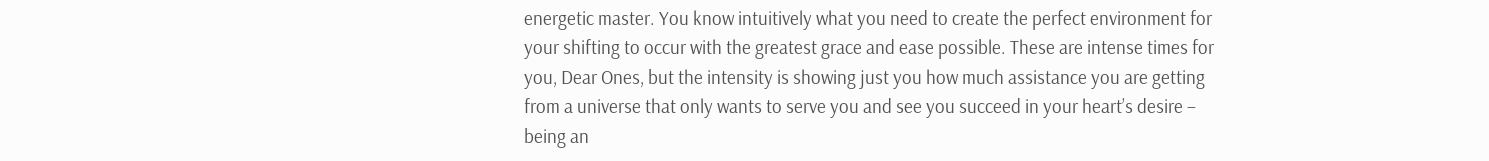energetic master. You know intuitively what you need to create the perfect environment for your shifting to occur with the greatest grace and ease possible. These are intense times for you, Dear Ones, but the intensity is showing just you how much assistance you are getting from a universe that only wants to serve you and see you succeed in your heart’s desire – being an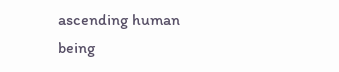ascending human being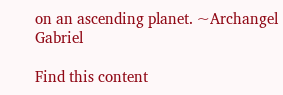on an ascending planet. ~Archangel Gabriel

Find this content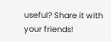useful? Share it with your friends!